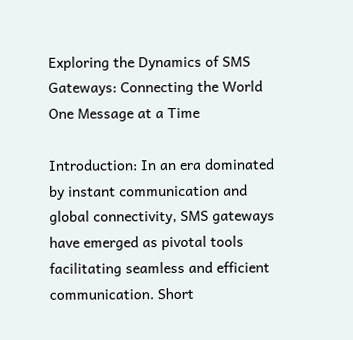Exploring the Dynamics of SMS Gateways: Connecting the World One Message at a Time

Introduction: In an era dominated by instant communication and global connectivity, SMS gateways have emerged as pivotal tools facilitating seamless and efficient communication. Short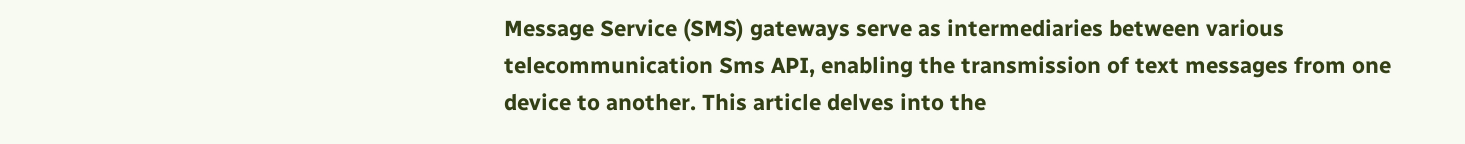Message Service (SMS) gateways serve as intermediaries between various telecommunication Sms API, enabling the transmission of text messages from one device to another. This article delves into the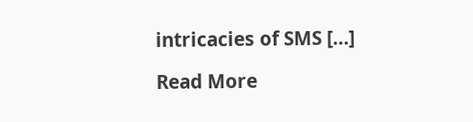intricacies of SMS […]

Read More